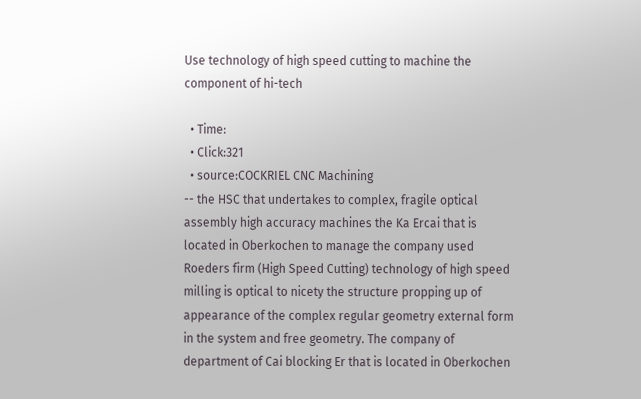Use technology of high speed cutting to machine the component of hi-tech

  • Time:
  • Click:321
  • source:COCKRIEL CNC Machining
-- the HSC that undertakes to complex, fragile optical assembly high accuracy machines the Ka Ercai that is located in Oberkochen to manage the company used Roeders firm (High Speed Cutting) technology of high speed milling is optical to nicety the structure propping up of appearance of the complex regular geometry external form in the system and free geometry. The company of department of Cai blocking Er that is located in Oberkochen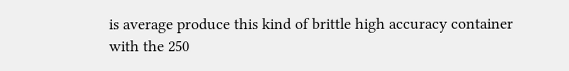is average produce this kind of brittle high accuracy container with the 250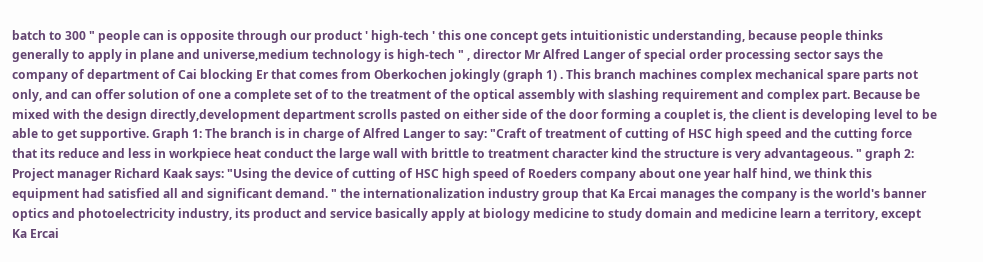batch to 300 " people can is opposite through our product ' high-tech ' this one concept gets intuitionistic understanding, because people thinks generally to apply in plane and universe,medium technology is high-tech " , director Mr Alfred Langer of special order processing sector says the company of department of Cai blocking Er that comes from Oberkochen jokingly (graph 1) . This branch machines complex mechanical spare parts not only, and can offer solution of one a complete set of to the treatment of the optical assembly with slashing requirement and complex part. Because be mixed with the design directly,development department scrolls pasted on either side of the door forming a couplet is, the client is developing level to be able to get supportive. Graph 1: The branch is in charge of Alfred Langer to say: "Craft of treatment of cutting of HSC high speed and the cutting force that its reduce and less in workpiece heat conduct the large wall with brittle to treatment character kind the structure is very advantageous. " graph 2: Project manager Richard Kaak says: "Using the device of cutting of HSC high speed of Roeders company about one year half hind, we think this equipment had satisfied all and significant demand. " the internationalization industry group that Ka Ercai manages the company is the world's banner optics and photoelectricity industry, its product and service basically apply at biology medicine to study domain and medicine learn a territory, except Ka Ercai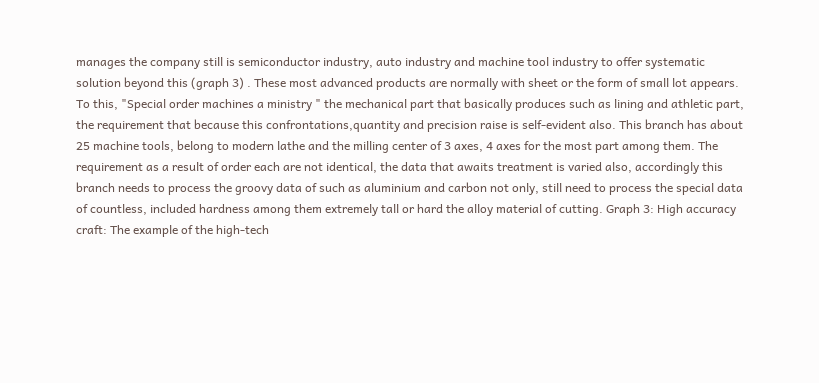manages the company still is semiconductor industry, auto industry and machine tool industry to offer systematic solution beyond this (graph 3) . These most advanced products are normally with sheet or the form of small lot appears. To this, "Special order machines a ministry " the mechanical part that basically produces such as lining and athletic part, the requirement that because this confrontations,quantity and precision raise is self-evident also. This branch has about 25 machine tools, belong to modern lathe and the milling center of 3 axes, 4 axes for the most part among them. The requirement as a result of order each are not identical, the data that awaits treatment is varied also, accordingly this branch needs to process the groovy data of such as aluminium and carbon not only, still need to process the special data of countless, included hardness among them extremely tall or hard the alloy material of cutting. Graph 3: High accuracy craft: The example of the high-tech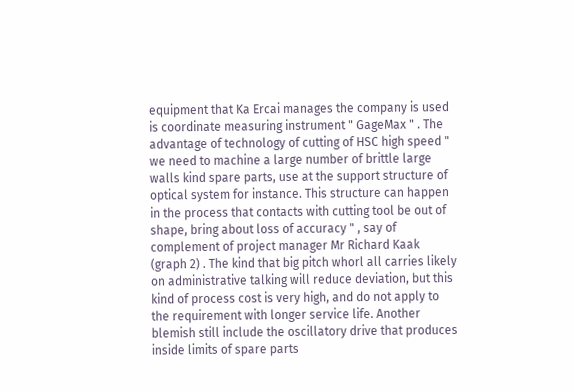equipment that Ka Ercai manages the company is used is coordinate measuring instrument " GageMax " . The advantage of technology of cutting of HSC high speed " we need to machine a large number of brittle large walls kind spare parts, use at the support structure of optical system for instance. This structure can happen in the process that contacts with cutting tool be out of shape, bring about loss of accuracy " , say of complement of project manager Mr Richard Kaak (graph 2) . The kind that big pitch whorl all carries likely on administrative talking will reduce deviation, but this kind of process cost is very high, and do not apply to the requirement with longer service life. Another blemish still include the oscillatory drive that produces inside limits of spare parts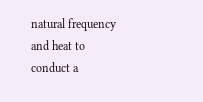natural frequency and heat to conduct a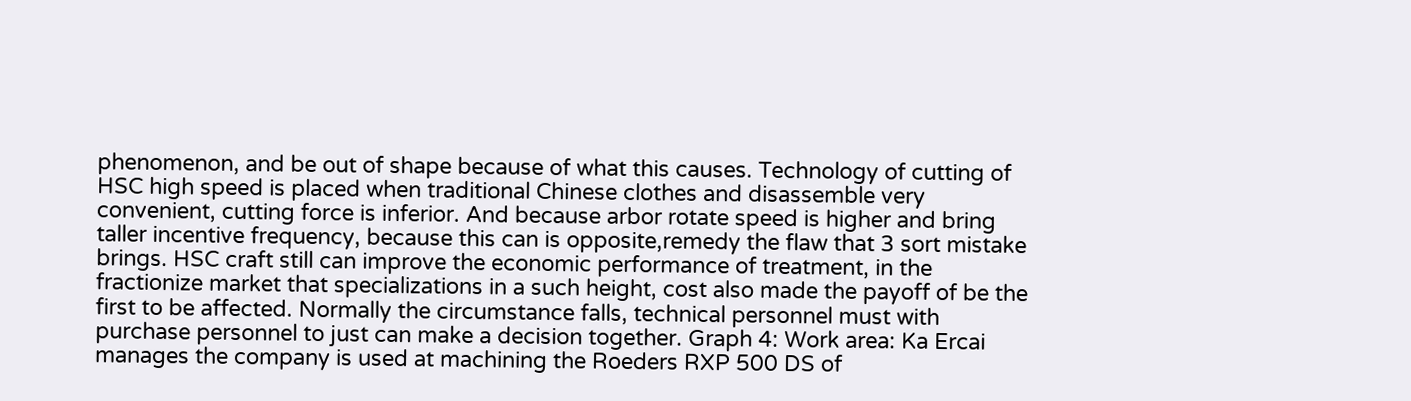phenomenon, and be out of shape because of what this causes. Technology of cutting of HSC high speed is placed when traditional Chinese clothes and disassemble very convenient, cutting force is inferior. And because arbor rotate speed is higher and bring taller incentive frequency, because this can is opposite,remedy the flaw that 3 sort mistake brings. HSC craft still can improve the economic performance of treatment, in the fractionize market that specializations in a such height, cost also made the payoff of be the first to be affected. Normally the circumstance falls, technical personnel must with purchase personnel to just can make a decision together. Graph 4: Work area: Ka Ercai manages the company is used at machining the Roeders RXP 500 DS of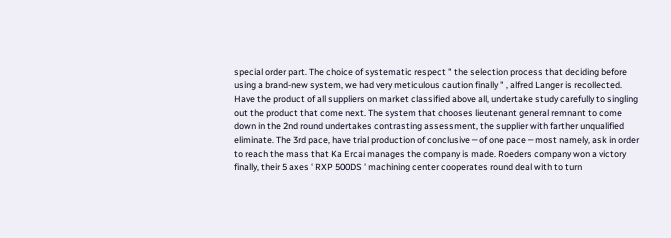special order part. The choice of systematic respect " the selection process that deciding before using a brand-new system, we had very meticulous caution finally " , alfred Langer is recollected. Have the product of all suppliers on market classified above all, undertake study carefully to singling out the product that come next. The system that chooses lieutenant general remnant to come down in the 2nd round undertakes contrasting assessment, the supplier with farther unqualified eliminate. The 3rd pace, have trial production of conclusive ─ of one pace ─ most namely, ask in order to reach the mass that Ka Ercai manages the company is made. Roeders company won a victory finally, their 5 axes ' RXP 500DS ' machining center cooperates round deal with to turn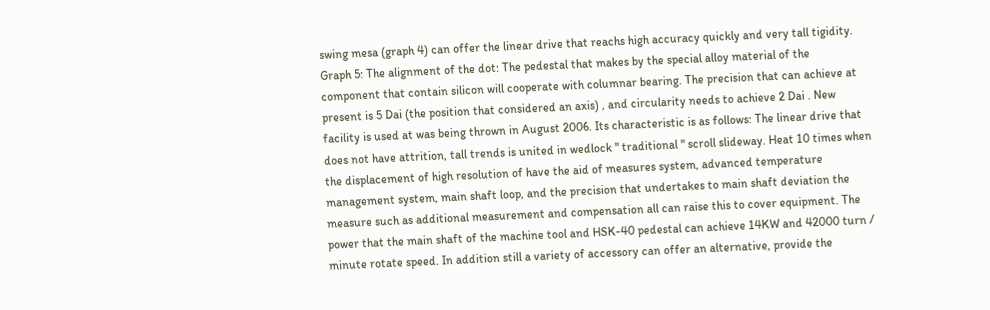swing mesa (graph 4) can offer the linear drive that reachs high accuracy quickly and very tall tigidity. Graph 5: The alignment of the dot: The pedestal that makes by the special alloy material of the component that contain silicon will cooperate with columnar bearing. The precision that can achieve at present is 5 Dai (the position that considered an axis) , and circularity needs to achieve 2 Dai . New facility is used at was being thrown in August 2006. Its characteristic is as follows: The linear drive that does not have attrition, tall trends is united in wedlock " traditional " scroll slideway. Heat 10 times when the displacement of high resolution of have the aid of measures system, advanced temperature management system, main shaft loop, and the precision that undertakes to main shaft deviation the measure such as additional measurement and compensation all can raise this to cover equipment. The power that the main shaft of the machine tool and HSK-40 pedestal can achieve 14KW and 42000 turn / minute rotate speed. In addition still a variety of accessory can offer an alternative, provide the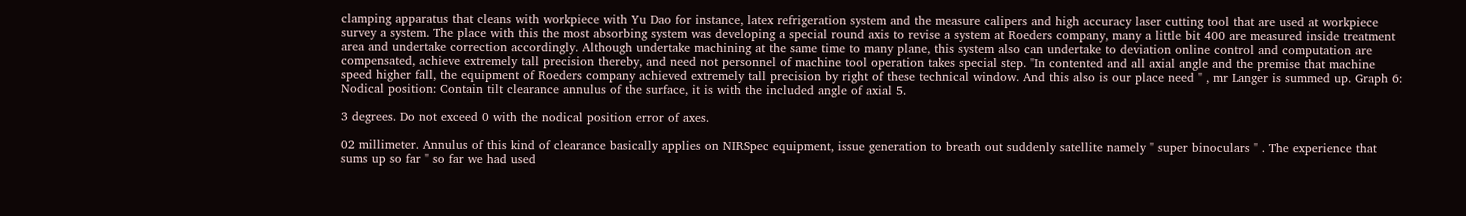clamping apparatus that cleans with workpiece with Yu Dao for instance, latex refrigeration system and the measure calipers and high accuracy laser cutting tool that are used at workpiece survey a system. The place with this the most absorbing system was developing a special round axis to revise a system at Roeders company, many a little bit 400 are measured inside treatment area and undertake correction accordingly. Although undertake machining at the same time to many plane, this system also can undertake to deviation online control and computation are compensated, achieve extremely tall precision thereby, and need not personnel of machine tool operation takes special step. "In contented and all axial angle and the premise that machine speed higher fall, the equipment of Roeders company achieved extremely tall precision by right of these technical window. And this also is our place need " , mr Langer is summed up. Graph 6: Nodical position: Contain tilt clearance annulus of the surface, it is with the included angle of axial 5.

3 degrees. Do not exceed 0 with the nodical position error of axes.

02 millimeter. Annulus of this kind of clearance basically applies on NIRSpec equipment, issue generation to breath out suddenly satellite namely " super binoculars " . The experience that sums up so far " so far we had used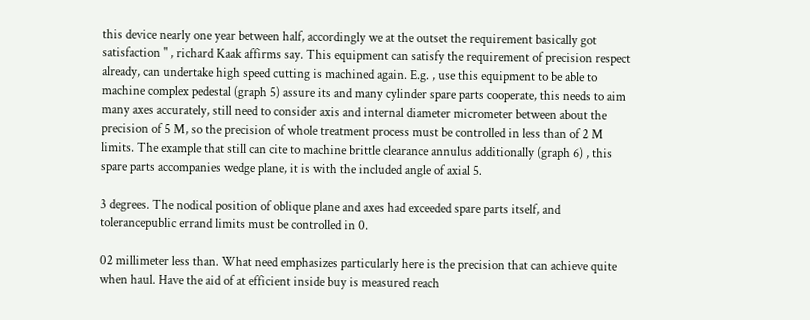this device nearly one year between half, accordingly we at the outset the requirement basically got satisfaction " , richard Kaak affirms say. This equipment can satisfy the requirement of precision respect already, can undertake high speed cutting is machined again. E.g. , use this equipment to be able to machine complex pedestal (graph 5) assure its and many cylinder spare parts cooperate, this needs to aim many axes accurately, still need to consider axis and internal diameter micrometer between about the precision of 5 M, so the precision of whole treatment process must be controlled in less than of 2 M limits. The example that still can cite to machine brittle clearance annulus additionally (graph 6) , this spare parts accompanies wedge plane, it is with the included angle of axial 5.

3 degrees. The nodical position of oblique plane and axes had exceeded spare parts itself, and tolerancepublic errand limits must be controlled in 0.

02 millimeter less than. What need emphasizes particularly here is the precision that can achieve quite when haul. Have the aid of at efficient inside buy is measured reach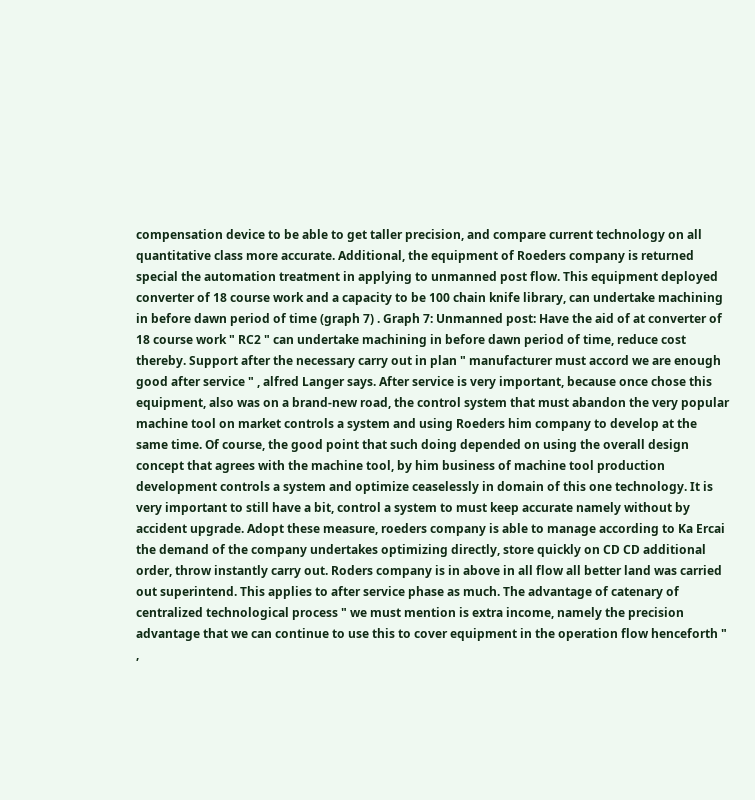compensation device to be able to get taller precision, and compare current technology on all quantitative class more accurate. Additional, the equipment of Roeders company is returned special the automation treatment in applying to unmanned post flow. This equipment deployed converter of 18 course work and a capacity to be 100 chain knife library, can undertake machining in before dawn period of time (graph 7) . Graph 7: Unmanned post: Have the aid of at converter of 18 course work " RC2 " can undertake machining in before dawn period of time, reduce cost thereby. Support after the necessary carry out in plan " manufacturer must accord we are enough good after service " , alfred Langer says. After service is very important, because once chose this equipment, also was on a brand-new road, the control system that must abandon the very popular machine tool on market controls a system and using Roeders him company to develop at the same time. Of course, the good point that such doing depended on using the overall design concept that agrees with the machine tool, by him business of machine tool production development controls a system and optimize ceaselessly in domain of this one technology. It is very important to still have a bit, control a system to must keep accurate namely without by accident upgrade. Adopt these measure, roeders company is able to manage according to Ka Ercai the demand of the company undertakes optimizing directly, store quickly on CD CD additional order, throw instantly carry out. Roders company is in above in all flow all better land was carried out superintend. This applies to after service phase as much. The advantage of catenary of centralized technological process " we must mention is extra income, namely the precision advantage that we can continue to use this to cover equipment in the operation flow henceforth " ,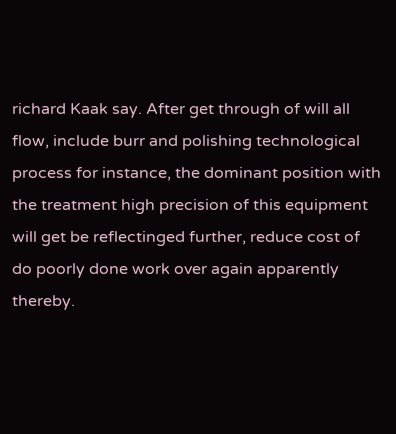richard Kaak say. After get through of will all flow, include burr and polishing technological process for instance, the dominant position with the treatment high precision of this equipment will get be reflectinged further, reduce cost of do poorly done work over again apparently thereby.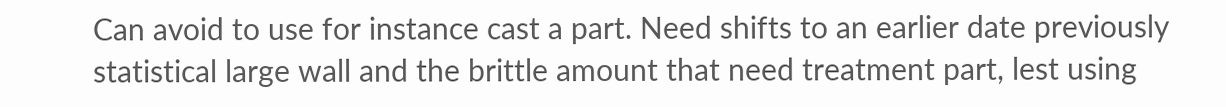Can avoid to use for instance cast a part. Need shifts to an earlier date previously statistical large wall and the brittle amount that need treatment part, lest using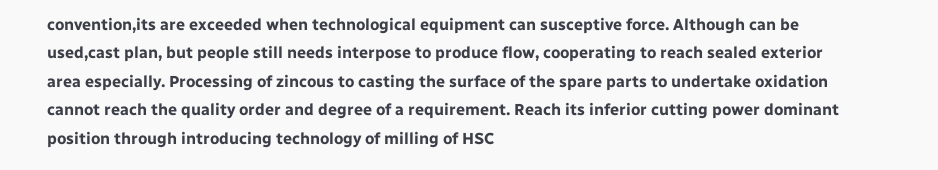convention,its are exceeded when technological equipment can susceptive force. Although can be used,cast plan, but people still needs interpose to produce flow, cooperating to reach sealed exterior area especially. Processing of zincous to casting the surface of the spare parts to undertake oxidation cannot reach the quality order and degree of a requirement. Reach its inferior cutting power dominant position through introducing technology of milling of HSC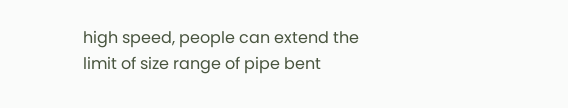high speed, people can extend the limit of size range of pipe bent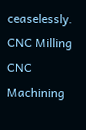ceaselessly. CNC Milling CNC Machining